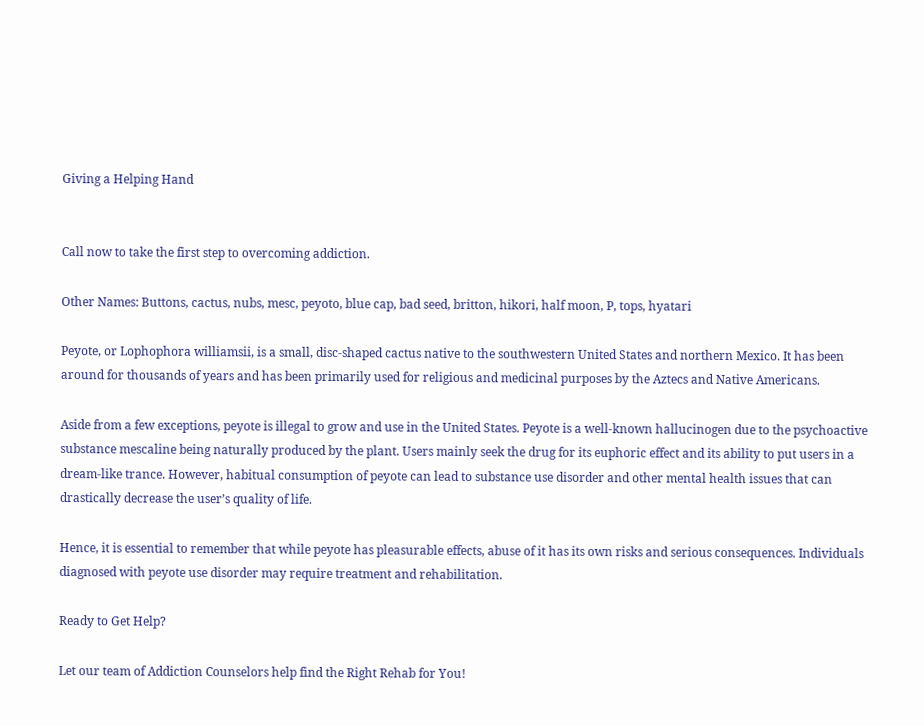Giving a Helping Hand


Call now to take the first step to overcoming addiction.

Other Names: Buttons, cactus, nubs, mesc, peyoto, blue cap, bad seed, britton, hikori, half moon, P, tops, hyatari

Peyote, or Lophophora williamsii, is a small, disc-shaped cactus native to the southwestern United States and northern Mexico. It has been around for thousands of years and has been primarily used for religious and medicinal purposes by the Aztecs and Native Americans.

Aside from a few exceptions, peyote is illegal to grow and use in the United States. Peyote is a well-known hallucinogen due to the psychoactive substance mescaline being naturally produced by the plant. Users mainly seek the drug for its euphoric effect and its ability to put users in a dream-like trance. However, habitual consumption of peyote can lead to substance use disorder and other mental health issues that can drastically decrease the user’s quality of life.

Hence, it is essential to remember that while peyote has pleasurable effects, abuse of it has its own risks and serious consequences. Individuals diagnosed with peyote use disorder may require treatment and rehabilitation.

Ready to Get Help?

Let our team of Addiction Counselors help find the Right Rehab for You!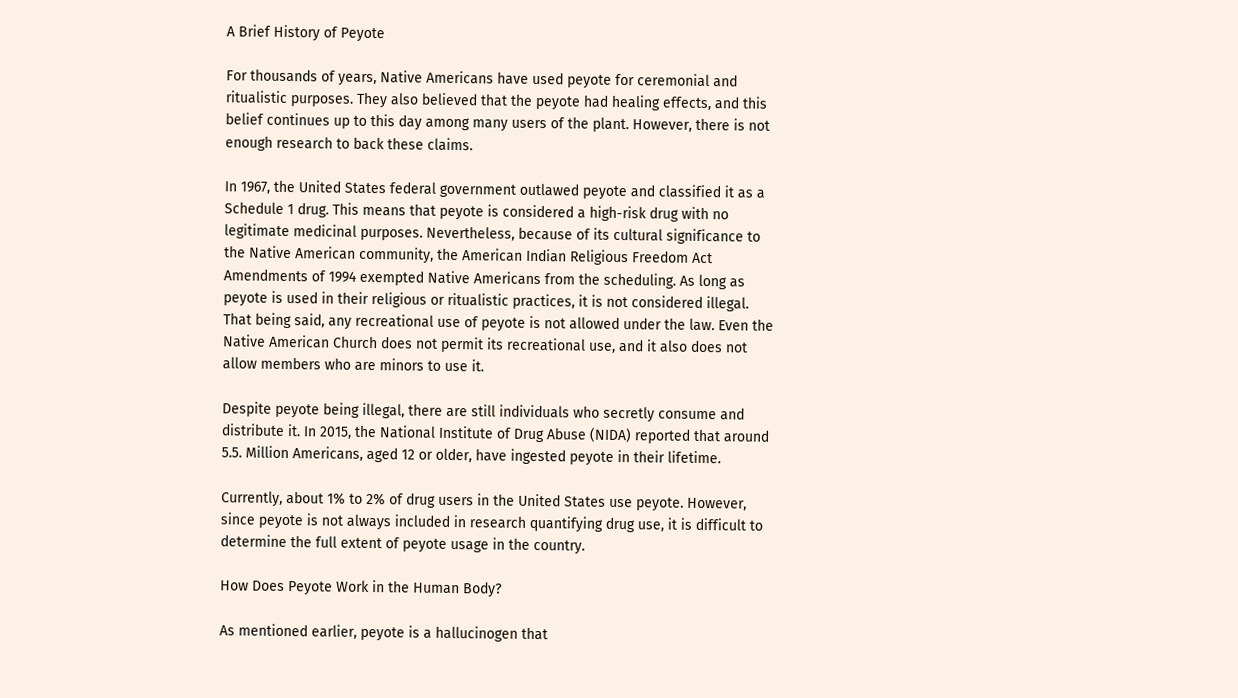A Brief History of Peyote

For thousands of years, Native Americans have used peyote for ceremonial and ritualistic purposes. They also believed that the peyote had healing effects, and this belief continues up to this day among many users of the plant. However, there is not enough research to back these claims.

In 1967, the United States federal government outlawed peyote and classified it as a Schedule 1 drug. This means that peyote is considered a high-risk drug with no legitimate medicinal purposes. Nevertheless, because of its cultural significance to the Native American community, the American Indian Religious Freedom Act Amendments of 1994 exempted Native Americans from the scheduling. As long as peyote is used in their religious or ritualistic practices, it is not considered illegal. That being said, any recreational use of peyote is not allowed under the law. Even the Native American Church does not permit its recreational use, and it also does not allow members who are minors to use it.

Despite peyote being illegal, there are still individuals who secretly consume and distribute it. In 2015, the National Institute of Drug Abuse (NIDA) reported that around 5.5. Million Americans, aged 12 or older, have ingested peyote in their lifetime.

Currently, about 1% to 2% of drug users in the United States use peyote. However, since peyote is not always included in research quantifying drug use, it is difficult to determine the full extent of peyote usage in the country.

How Does Peyote Work in the Human Body?

As mentioned earlier, peyote is a hallucinogen that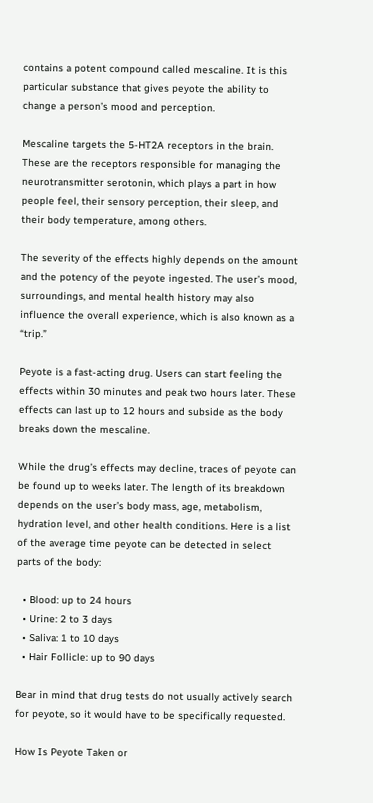contains a potent compound called mescaline. It is this particular substance that gives peyote the ability to change a person’s mood and perception.

Mescaline targets the 5-HT2A receptors in the brain. These are the receptors responsible for managing the neurotransmitter serotonin, which plays a part in how people feel, their sensory perception, their sleep, and their body temperature, among others.

The severity of the effects highly depends on the amount and the potency of the peyote ingested. The user’s mood, surroundings, and mental health history may also influence the overall experience, which is also known as a “trip.”

Peyote is a fast-acting drug. Users can start feeling the effects within 30 minutes and peak two hours later. These effects can last up to 12 hours and subside as the body breaks down the mescaline.

While the drug’s effects may decline, traces of peyote can be found up to weeks later. The length of its breakdown depends on the user’s body mass, age, metabolism, hydration level, and other health conditions. Here is a list of the average time peyote can be detected in select parts of the body:

  • Blood: up to 24 hours
  • Urine: 2 to 3 days
  • Saliva: 1 to 10 days
  • Hair Follicle: up to 90 days

Bear in mind that drug tests do not usually actively search for peyote, so it would have to be specifically requested.

How Is Peyote Taken or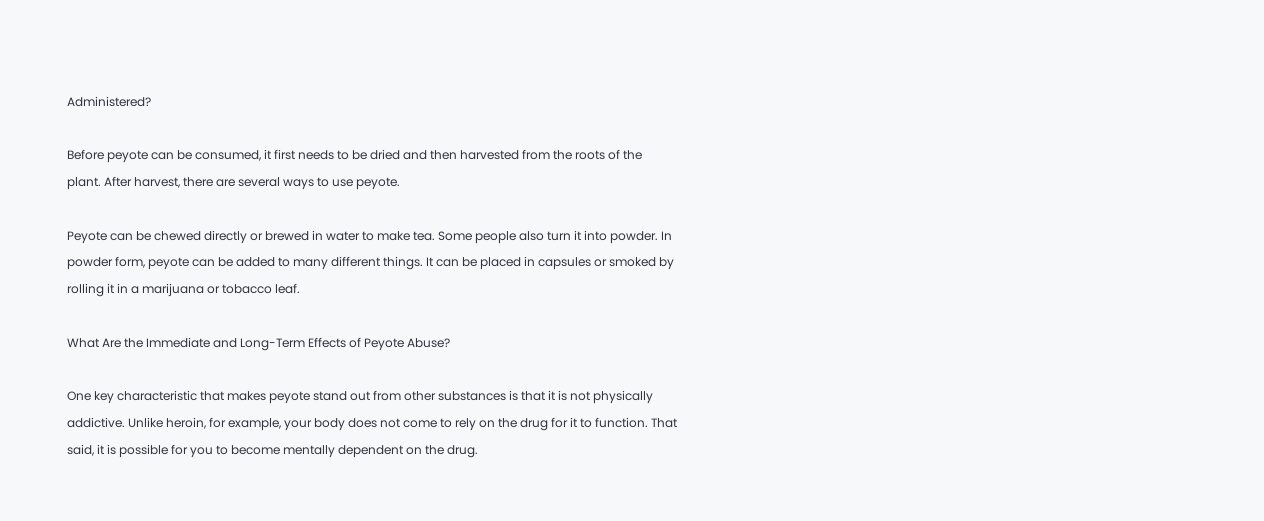Administered?

Before peyote can be consumed, it first needs to be dried and then harvested from the roots of the plant. After harvest, there are several ways to use peyote.

Peyote can be chewed directly or brewed in water to make tea. Some people also turn it into powder. In powder form, peyote can be added to many different things. It can be placed in capsules or smoked by rolling it in a marijuana or tobacco leaf.

What Are the Immediate and Long-Term Effects of Peyote Abuse?

One key characteristic that makes peyote stand out from other substances is that it is not physically addictive. Unlike heroin, for example, your body does not come to rely on the drug for it to function. That said, it is possible for you to become mentally dependent on the drug.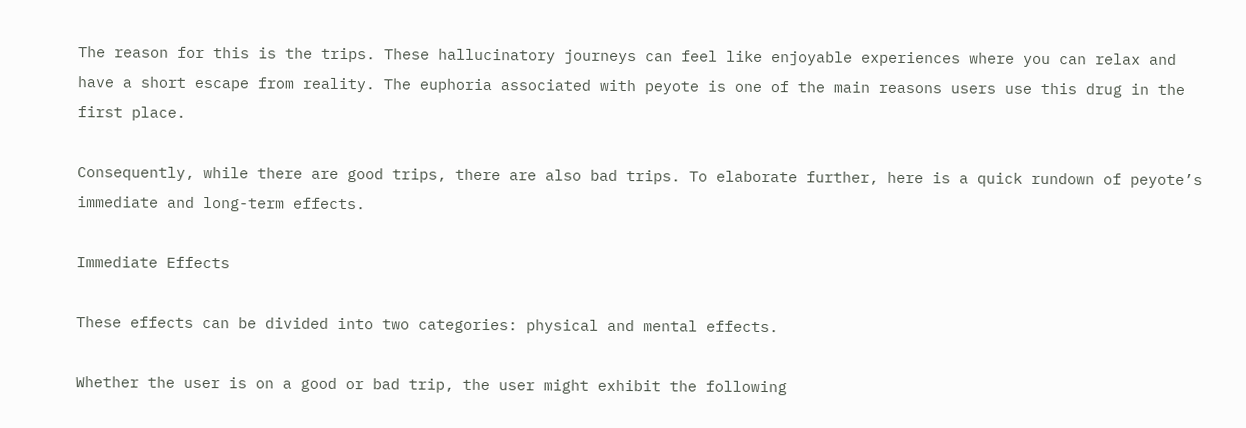The reason for this is the trips. These hallucinatory journeys can feel like enjoyable experiences where you can relax and have a short escape from reality. The euphoria associated with peyote is one of the main reasons users use this drug in the first place.

Consequently, while there are good trips, there are also bad trips. To elaborate further, here is a quick rundown of peyote’s immediate and long-term effects.

Immediate Effects

These effects can be divided into two categories: physical and mental effects.

Whether the user is on a good or bad trip, the user might exhibit the following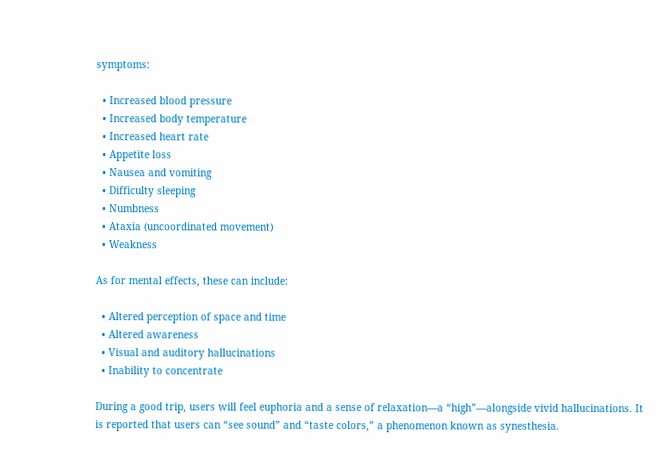symptoms:

  • Increased blood pressure
  • Increased body temperature
  • Increased heart rate
  • Appetite loss
  • Nausea and vomiting
  • Difficulty sleeping
  • Numbness
  • Ataxia (uncoordinated movement)
  • Weakness

As for mental effects, these can include:

  • Altered perception of space and time
  • Altered awareness
  • Visual and auditory hallucinations
  • Inability to concentrate

During a good trip, users will feel euphoria and a sense of relaxation—a “high”—alongside vivid hallucinations. It is reported that users can “see sound” and “taste colors,” a phenomenon known as synesthesia.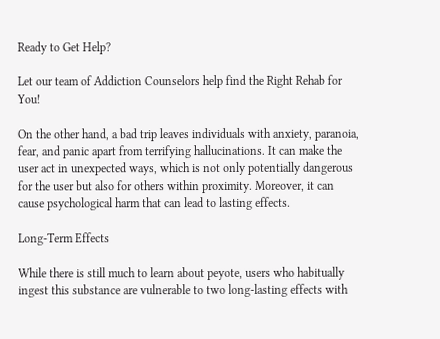Ready to Get Help?

Let our team of Addiction Counselors help find the Right Rehab for You!

On the other hand, a bad trip leaves individuals with anxiety, paranoia, fear, and panic apart from terrifying hallucinations. It can make the user act in unexpected ways, which is not only potentially dangerous for the user but also for others within proximity. Moreover, it can cause psychological harm that can lead to lasting effects.

Long-Term Effects

While there is still much to learn about peyote, users who habitually ingest this substance are vulnerable to two long-lasting effects with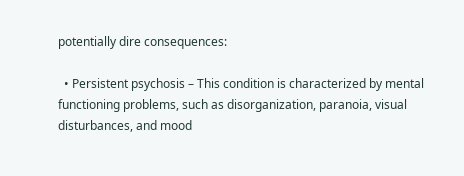potentially dire consequences:

  • Persistent psychosis – This condition is characterized by mental functioning problems, such as disorganization, paranoia, visual disturbances, and mood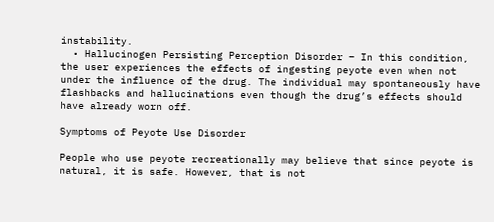instability.
  • Hallucinogen Persisting Perception Disorder – In this condition, the user experiences the effects of ingesting peyote even when not under the influence of the drug. The individual may spontaneously have flashbacks and hallucinations even though the drug’s effects should have already worn off.

Symptoms of Peyote Use Disorder

People who use peyote recreationally may believe that since peyote is natural, it is safe. However, that is not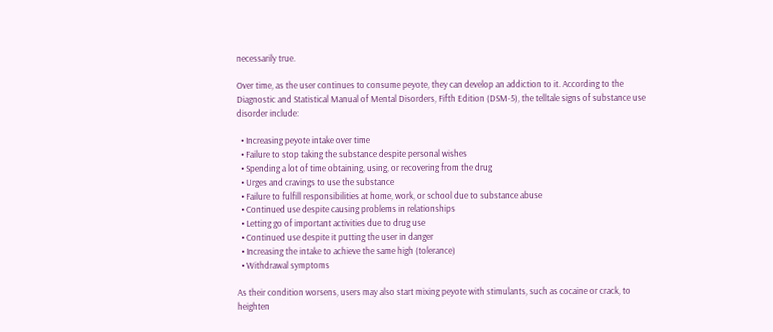necessarily true.

Over time, as the user continues to consume peyote, they can develop an addiction to it. According to the Diagnostic and Statistical Manual of Mental Disorders, Fifth Edition (DSM-5), the telltale signs of substance use disorder include:

  • Increasing peyote intake over time
  • Failure to stop taking the substance despite personal wishes
  • Spending a lot of time obtaining, using, or recovering from the drug
  • Urges and cravings to use the substance
  • Failure to fulfill responsibilities at home, work, or school due to substance abuse
  • Continued use despite causing problems in relationships
  • Letting go of important activities due to drug use
  • Continued use despite it putting the user in danger
  • Increasing the intake to achieve the same high (tolerance)
  • Withdrawal symptoms

As their condition worsens, users may also start mixing peyote with stimulants, such as cocaine or crack, to heighten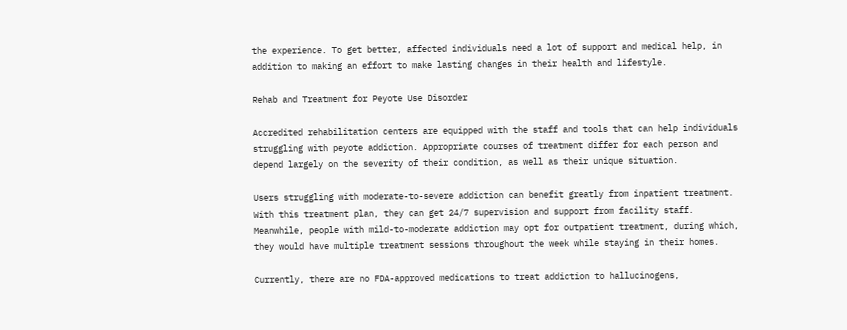the experience. To get better, affected individuals need a lot of support and medical help, in addition to making an effort to make lasting changes in their health and lifestyle.

Rehab and Treatment for Peyote Use Disorder

Accredited rehabilitation centers are equipped with the staff and tools that can help individuals struggling with peyote addiction. Appropriate courses of treatment differ for each person and depend largely on the severity of their condition, as well as their unique situation.

Users struggling with moderate-to-severe addiction can benefit greatly from inpatient treatment. With this treatment plan, they can get 24/7 supervision and support from facility staff. Meanwhile, people with mild-to-moderate addiction may opt for outpatient treatment, during which, they would have multiple treatment sessions throughout the week while staying in their homes.

Currently, there are no FDA-approved medications to treat addiction to hallucinogens,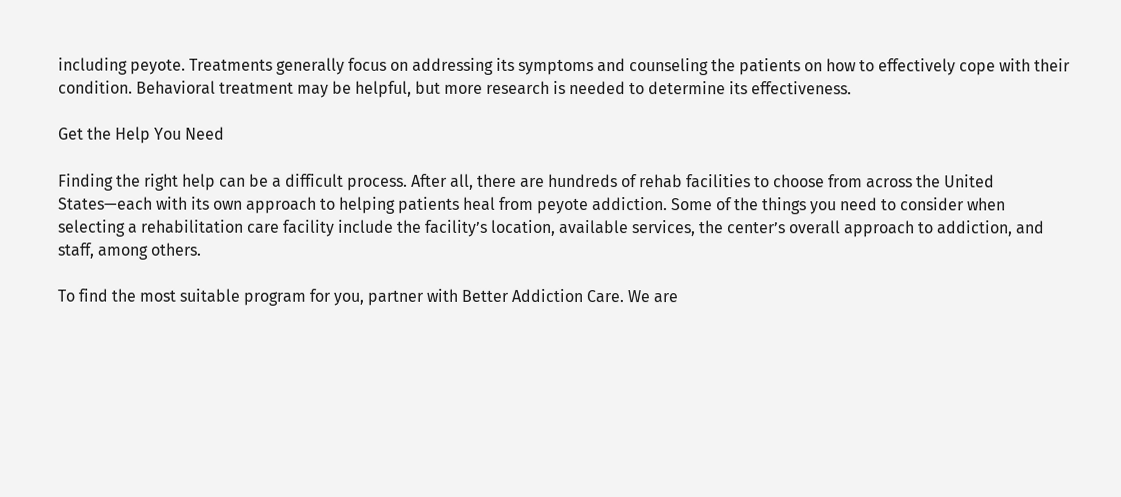including peyote. Treatments generally focus on addressing its symptoms and counseling the patients on how to effectively cope with their condition. Behavioral treatment may be helpful, but more research is needed to determine its effectiveness.

Get the Help You Need

Finding the right help can be a difficult process. After all, there are hundreds of rehab facilities to choose from across the United States—each with its own approach to helping patients heal from peyote addiction. Some of the things you need to consider when selecting a rehabilitation care facility include the facility’s location, available services, the center’s overall approach to addiction, and staff, among others.

To find the most suitable program for you, partner with Better Addiction Care. We are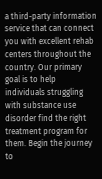a third-party information service that can connect you with excellent rehab centers throughout the country. Our primary goal is to help individuals struggling with substance use disorder find the right treatment program for them. Begin the journey to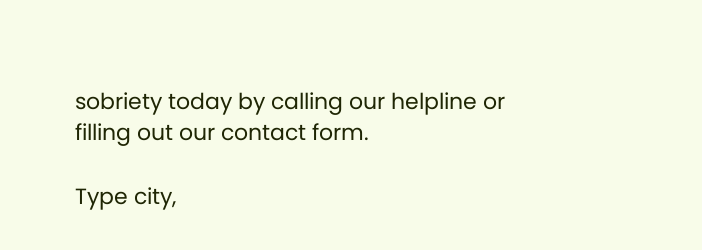sobriety today by calling our helpline or filling out our contact form.

Type city,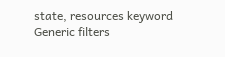state, resources keyword
Generic filters